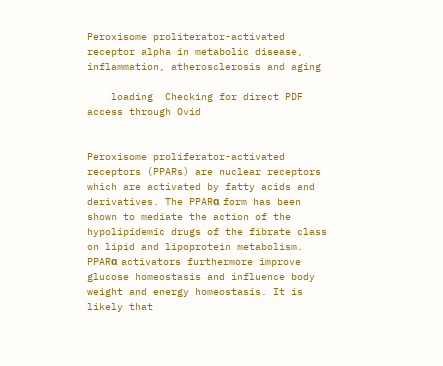Peroxisome proliterator-activated receptor alpha in metabolic disease, inflammation, atherosclerosis and aging

    loading  Checking for direct PDF access through Ovid


Peroxisome proliferator-activated receptors (PPARs) are nuclear receptors which are activated by fatty acids and derivatives. The PPARα form has been shown to mediate the action of the hypolipidemic drugs of the fibrate class on lipid and lipoprotein metabolism. PPARα activators furthermore improve glucose homeostasis and influence body weight and energy homeostasis. It is likely that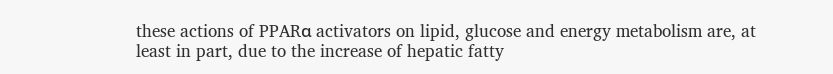these actions of PPARα activators on lipid, glucose and energy metabolism are, at least in part, due to the increase of hepatic fatty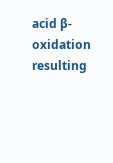acid β-oxidation resulting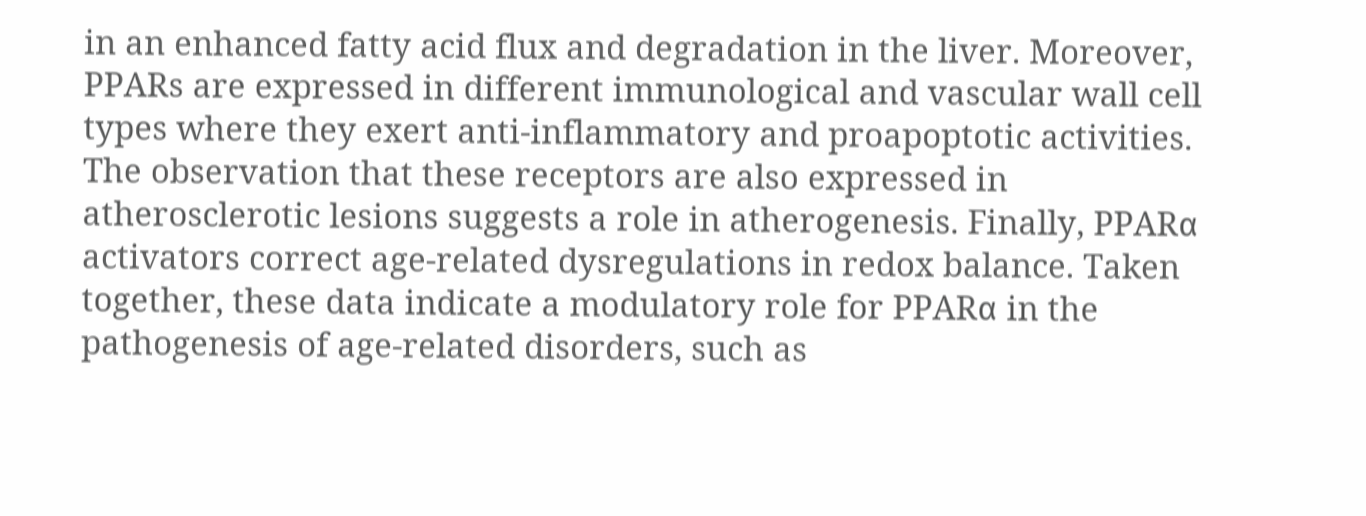in an enhanced fatty acid flux and degradation in the liver. Moreover, PPARs are expressed in different immunological and vascular wall cell types where they exert anti-inflammatory and proapoptotic activities. The observation that these receptors are also expressed in atherosclerotic lesions suggests a role in atherogenesis. Finally, PPARα activators correct age-related dysregulations in redox balance. Taken together, these data indicate a modulatory role for PPARα in the pathogenesis of age-related disorders, such as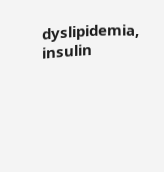dyslipidemia, insulin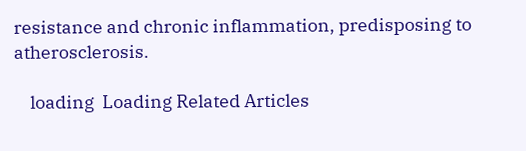resistance and chronic inflammation, predisposing to atherosclerosis.

    loading  Loading Related Articles